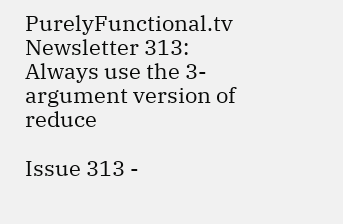PurelyFunctional.tv Newsletter 313: Always use the 3-argument version of reduce

Issue 313 -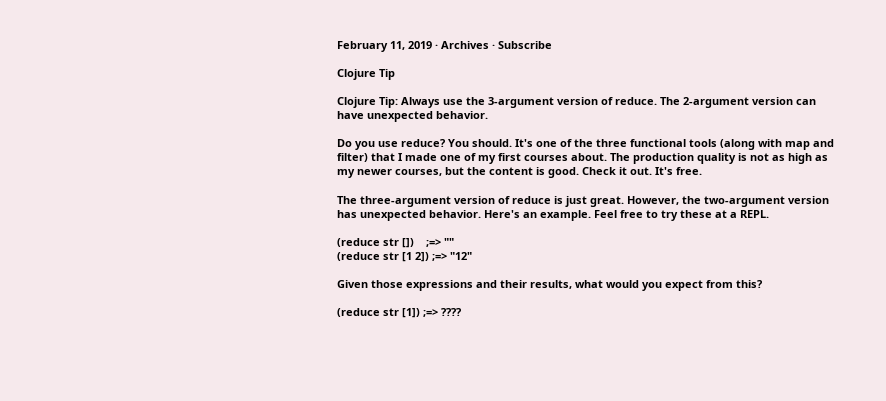February 11, 2019 · Archives · Subscribe

Clojure Tip

Clojure Tip: Always use the 3-argument version of reduce. The 2-argument version can have unexpected behavior.

Do you use reduce? You should. It's one of the three functional tools (along with map and filter) that I made one of my first courses about. The production quality is not as high as my newer courses, but the content is good. Check it out. It's free.

The three-argument version of reduce is just great. However, the two-argument version has unexpected behavior. Here's an example. Feel free to try these at a REPL.

(reduce str [])    ;=> ""
(reduce str [1 2]) ;=> "12"

Given those expressions and their results, what would you expect from this?

(reduce str [1]) ;=> ????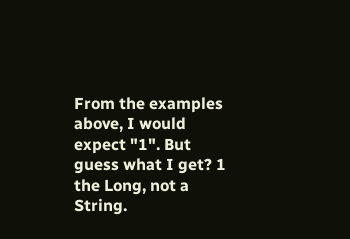From the examples above, I would expect "1". But guess what I get? 1 the Long, not a String.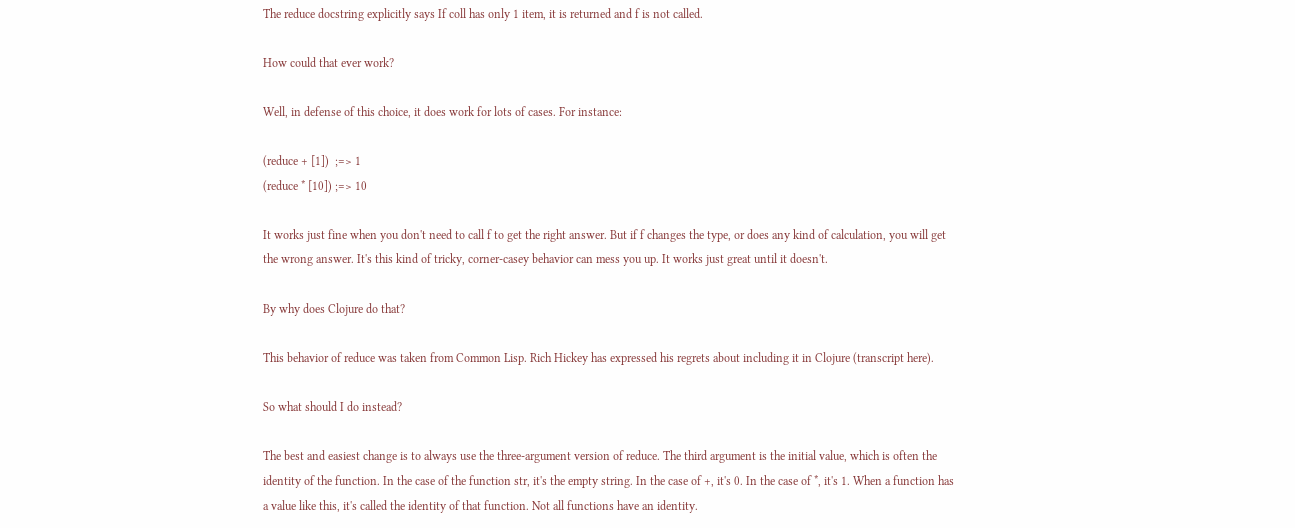The reduce docstring explicitly says If coll has only 1 item, it is returned and f is not called.

How could that ever work?

Well, in defense of this choice, it does work for lots of cases. For instance:

(reduce + [1])  ;=> 1
(reduce * [10]) ;=> 10

It works just fine when you don't need to call f to get the right answer. But if f changes the type, or does any kind of calculation, you will get the wrong answer. It's this kind of tricky, corner-casey behavior can mess you up. It works just great until it doesn't.

By why does Clojure do that?

This behavior of reduce was taken from Common Lisp. Rich Hickey has expressed his regrets about including it in Clojure (transcript here).

So what should I do instead?

The best and easiest change is to always use the three-argument version of reduce. The third argument is the initial value, which is often the identity of the function. In the case of the function str, it's the empty string. In the case of +, it's 0. In the case of *, it's 1. When a function has a value like this, it's called the identity of that function. Not all functions have an identity.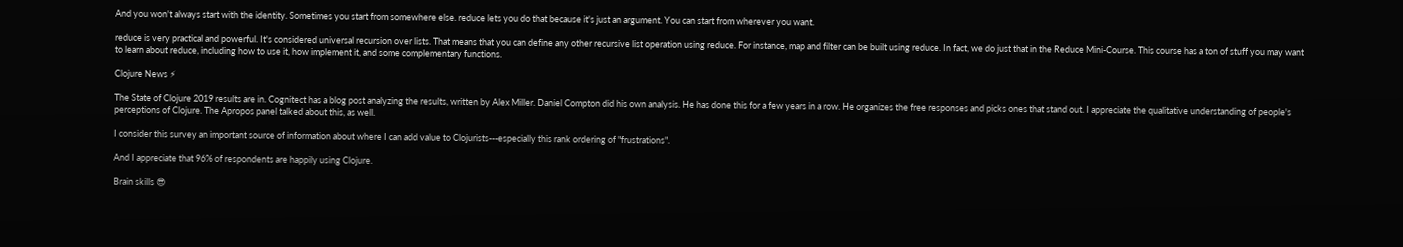And you won't always start with the identity. Sometimes you start from somewhere else. reduce lets you do that because it's just an argument. You can start from wherever you want.

reduce is very practical and powerful. It's considered universal recursion over lists. That means that you can define any other recursive list operation using reduce. For instance, map and filter can be built using reduce. In fact, we do just that in the Reduce Mini-Course. This course has a ton of stuff you may want to learn about reduce, including how to use it, how implement it, and some complementary functions.

Clojure News ⚡

The State of Clojure 2019 results are in. Cognitect has a blog post analyzing the results, written by Alex Miller. Daniel Compton did his own analysis. He has done this for a few years in a row. He organizes the free responses and picks ones that stand out. I appreciate the qualitative understanding of people's perceptions of Clojure. The Apropos panel talked about this, as well.

I consider this survey an important source of information about where I can add value to Clojurists---especially this rank ordering of "frustrations".

And I appreciate that 96% of respondents are happily using Clojure.

Brain skills 😎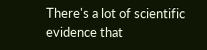There's a lot of scientific evidence that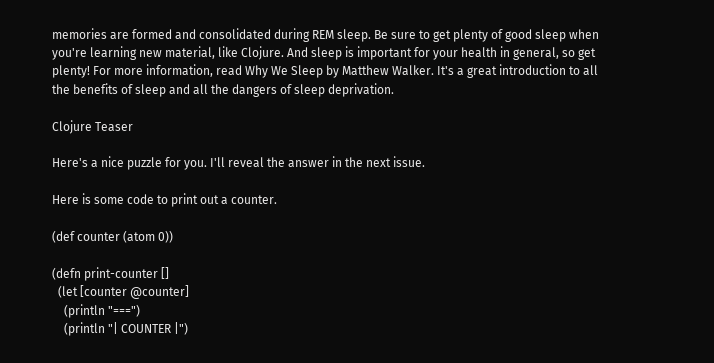memories are formed and consolidated during REM sleep. Be sure to get plenty of good sleep when you're learning new material, like Clojure. And sleep is important for your health in general, so get plenty! For more information, read Why We Sleep by Matthew Walker. It's a great introduction to all the benefits of sleep and all the dangers of sleep deprivation.

Clojure Teaser

Here's a nice puzzle for you. I'll reveal the answer in the next issue.

Here is some code to print out a counter.

(def counter (atom 0))

(defn print-counter []
  (let [counter @counter]
    (println "===")
    (println "| COUNTER |")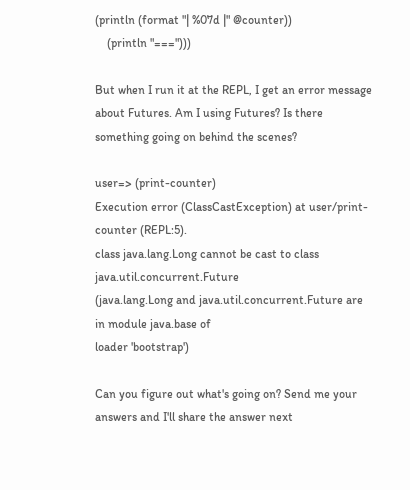(println (format "| %07d |" @counter))
    (println "===")))

But when I run it at the REPL, I get an error message about Futures. Am I using Futures? Is there something going on behind the scenes?

user=> (print-counter)
Execution error (ClassCastException) at user/print-counter (REPL:5).
class java.lang.Long cannot be cast to class java.util.concurrent.Future
(java.lang.Long and java.util.concurrent.Future are in module java.base of
loader 'bootstrap')

Can you figure out what's going on? Send me your answers and I'll share the answer next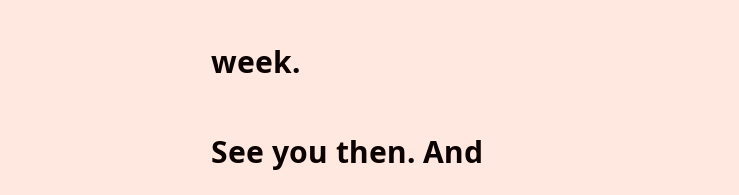week.

See you then. And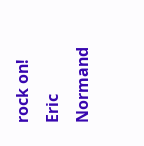rock on! Eric Normand